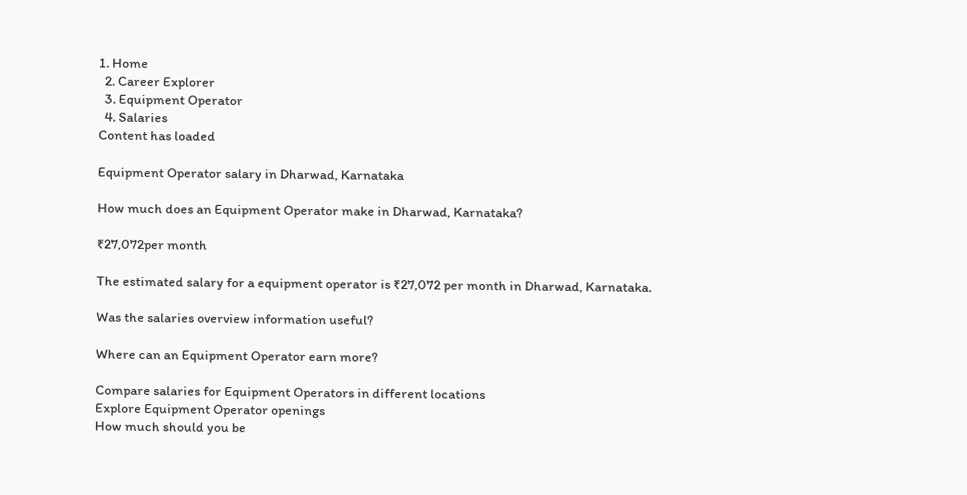1. Home
  2. Career Explorer
  3. Equipment Operator
  4. Salaries
Content has loaded

Equipment Operator salary in Dharwad, Karnataka

How much does an Equipment Operator make in Dharwad, Karnataka?

₹27,072per month

The estimated salary for a equipment operator is ₹27,072 per month in Dharwad, Karnataka.

Was the salaries overview information useful?

Where can an Equipment Operator earn more?

Compare salaries for Equipment Operators in different locations
Explore Equipment Operator openings
How much should you be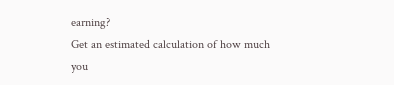earning?
Get an estimated calculation of how much you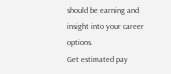should be earning and insight into your career options.
Get estimated pay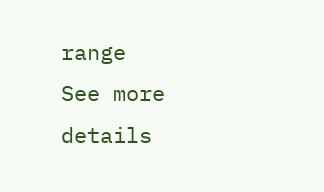range
See more details